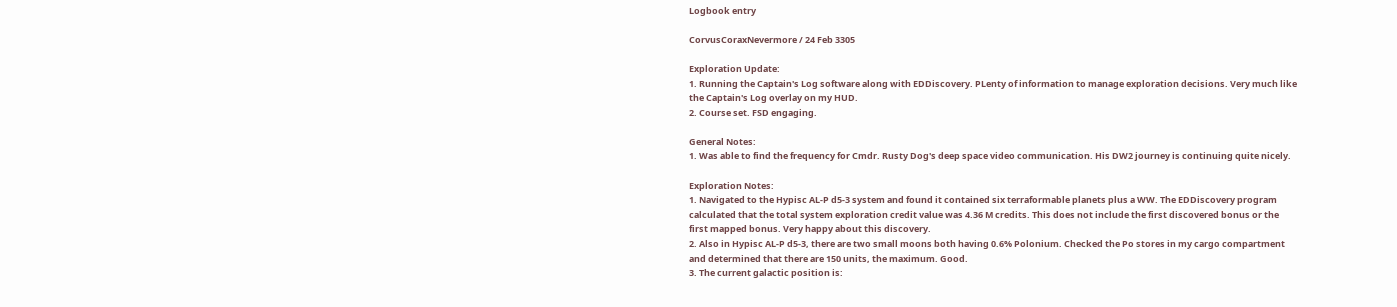Logbook entry

CorvusCoraxNevermore / 24 Feb 3305

Exploration Update:
1. Running the Captain's Log software along with EDDiscovery. PLenty of information to manage exploration decisions. Very much like the Captain's Log overlay on my HUD.
2. Course set. FSD engaging.

General Notes:
1. Was able to find the frequency for Cmdr. Rusty Dog's deep space video communication. His DW2 journey is continuing quite nicely.

Exploration Notes:
1. Navigated to the Hypisc AL-P d5-3 system and found it contained six terraformable planets plus a WW. The EDDiscovery program calculated that the total system exploration credit value was 4.36 M credits. This does not include the first discovered bonus or the first mapped bonus. Very happy about this discovery.
2. Also in Hypisc AL-P d5-3, there are two small moons both having 0.6% Polonium. Checked the Po stores in my cargo compartment and determined that there are 150 units, the maximum. Good.
3. The current galactic position is: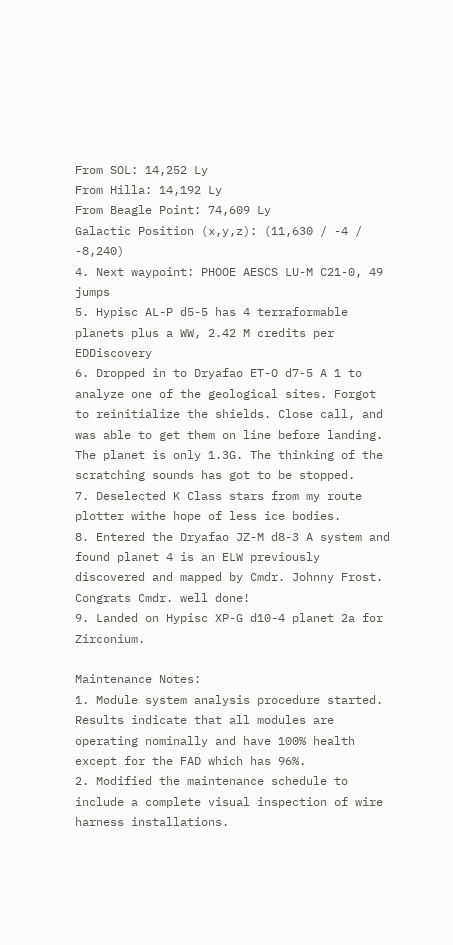From SOL: 14,252 Ly
From Hilla: 14,192 Ly
From Beagle Point: 74,609 Ly
Galactic Position (x,y,z): (11,630 / -4 / -8,240)
4. Next waypoint: PHOOE AESCS LU-M C21-0, 49 jumps
5. Hypisc AL-P d5-5 has 4 terraformable planets plus a WW, 2.42 M credits per EDDiscovery
6. Dropped in to Dryafao ET-O d7-5 A 1 to analyze one of the geological sites. Forgot to reinitialize the shields. Close call, and was able to get them on line before landing. The planet is only 1.3G. The thinking of the scratching sounds has got to be stopped.
7. Deselected K Class stars from my route plotter withe hope of less ice bodies.
8. Entered the Dryafao JZ-M d8-3 A system and found planet 4 is an ELW previously discovered and mapped by Cmdr. Johnny Frost. Congrats Cmdr. well done!
9. Landed on Hypisc XP-G d10-4 planet 2a for Zirconium.

Maintenance Notes:
1. Module system analysis procedure started. Results indicate that all modules are operating nominally and have 100% health except for the FAD which has 96%.
2. Modified the maintenance schedule to include a complete visual inspection of wire harness installations.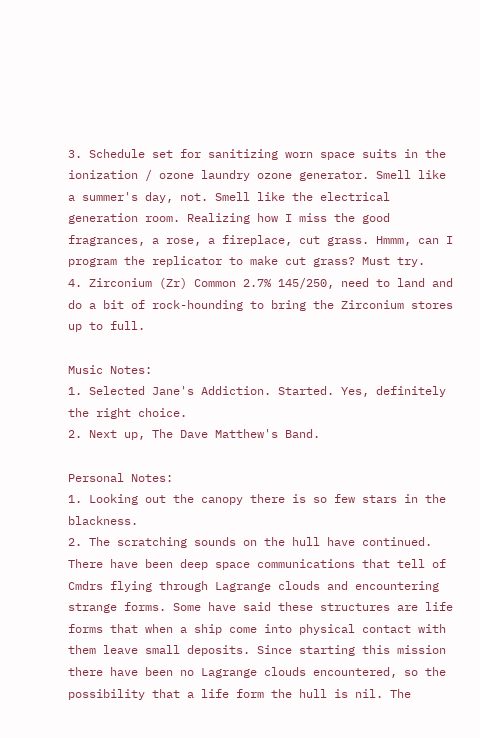3. Schedule set for sanitizing worn space suits in the ionization / ozone laundry ozone generator. Smell like a summer's day, not. Smell like the electrical generation room. Realizing how I miss the good fragrances, a rose, a fireplace, cut grass. Hmmm, can I program the replicator to make cut grass? Must try.
4. Zirconium (Zr) Common 2.7% 145/250, need to land and do a bit of rock-hounding to bring the Zirconium stores up to full.

Music Notes:
1. Selected Jane's Addiction. Started. Yes, definitely the right choice.
2. Next up, The Dave Matthew's Band.

Personal Notes:
1. Looking out the canopy there is so few stars in the blackness.
2. The scratching sounds on the hull have continued. There have been deep space communications that tell of Cmdrs flying through Lagrange clouds and encountering strange forms. Some have said these structures are life forms that when a ship come into physical contact with them leave small deposits. Since starting this mission there have been no Lagrange clouds encountered, so the possibility that a life form the hull is nil. The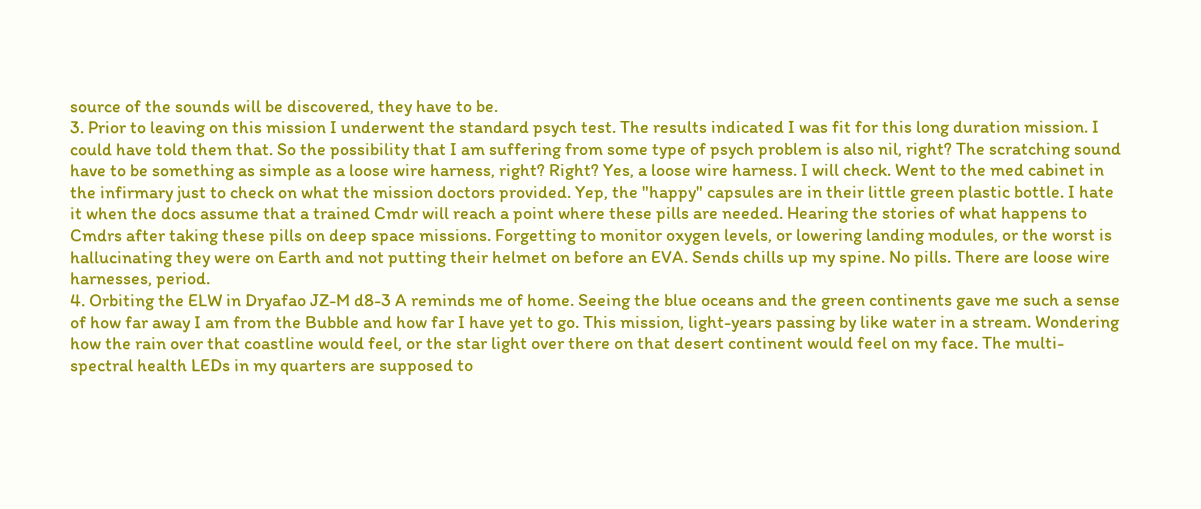source of the sounds will be discovered, they have to be.
3. Prior to leaving on this mission I underwent the standard psych test. The results indicated I was fit for this long duration mission. I could have told them that. So the possibility that I am suffering from some type of psych problem is also nil, right? The scratching sound have to be something as simple as a loose wire harness, right? Right? Yes, a loose wire harness. I will check. Went to the med cabinet in the infirmary just to check on what the mission doctors provided. Yep, the "happy" capsules are in their little green plastic bottle. I hate it when the docs assume that a trained Cmdr will reach a point where these pills are needed. Hearing the stories of what happens to Cmdrs after taking these pills on deep space missions. Forgetting to monitor oxygen levels, or lowering landing modules, or the worst is hallucinating they were on Earth and not putting their helmet on before an EVA. Sends chills up my spine. No pills. There are loose wire harnesses, period.
4. Orbiting the ELW in Dryafao JZ-M d8-3 A reminds me of home. Seeing the blue oceans and the green continents gave me such a sense of how far away I am from the Bubble and how far I have yet to go. This mission, light-years passing by like water in a stream. Wondering how the rain over that coastline would feel, or the star light over there on that desert continent would feel on my face. The multi-spectral health LEDs in my quarters are supposed to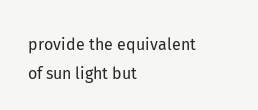provide the equivalent of sun light but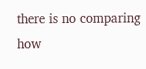there is no comparing how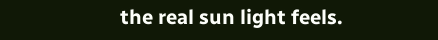the real sun light feels.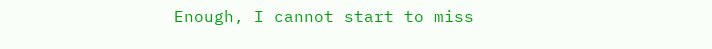Enough, I cannot start to miss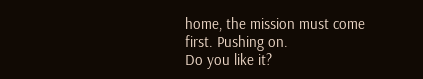home, the mission must come first. Pushing on.
Do you like it?